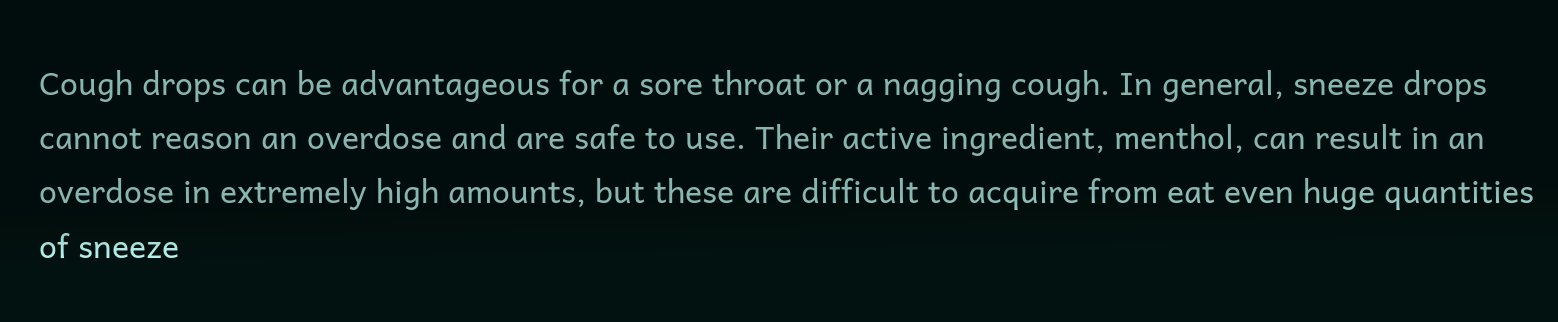Cough drops can be advantageous for a sore throat or a nagging cough. In general, sneeze drops cannot reason an overdose and are safe to use. Their active ingredient, menthol, can result in an overdose in extremely high amounts, but these are difficult to acquire from eat even huge quantities of sneeze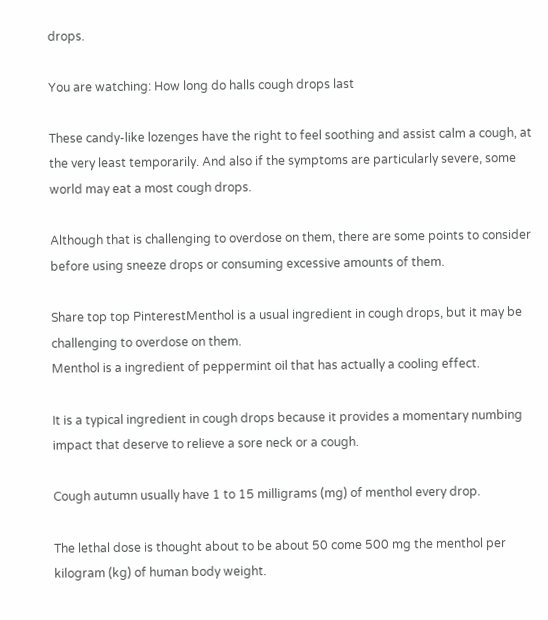drops.

You are watching: How long do halls cough drops last

These candy-like lozenges have the right to feel soothing and assist calm a cough, at the very least temporarily. And also if the symptoms are particularly severe, some world may eat a most cough drops.

Although that is challenging to overdose on them, there are some points to consider before using sneeze drops or consuming excessive amounts of them.

Share top top PinterestMenthol is a usual ingredient in cough drops, but it may be challenging to overdose on them.
Menthol is a ingredient of peppermint oil that has actually a cooling effect.

It is a typical ingredient in cough drops because it provides a momentary numbing impact that deserve to relieve a sore neck or a cough.

Cough autumn usually have 1 to 15 milligrams (mg) of menthol every drop.

The lethal dose is thought about to be about 50 come 500 mg the menthol per kilogram (kg) of human body weight.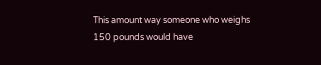This amount way someone who weighs 150 pounds would have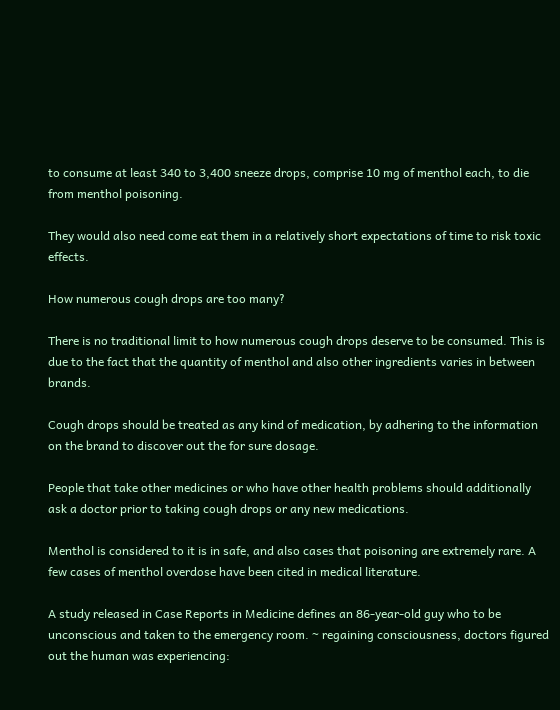to consume at least 340 to 3,400 sneeze drops, comprise 10 mg of menthol each, to die from menthol poisoning.

They would also need come eat them in a relatively short expectations of time to risk toxic effects.

How numerous cough drops are too many?

There is no traditional limit to how numerous cough drops deserve to be consumed. This is due to the fact that the quantity of menthol and also other ingredients varies in between brands.

Cough drops should be treated as any kind of medication, by adhering to the information on the brand to discover out the for sure dosage.

People that take other medicines or who have other health problems should additionally ask a doctor prior to taking cough drops or any new medications.

Menthol is considered to it is in safe, and also cases that poisoning are extremely rare. A few cases of menthol overdose have been cited in medical literature.

A study released in Case Reports in Medicine defines an 86-year-old guy who to be unconscious and taken to the emergency room. ~ regaining consciousness, doctors figured out the human was experiencing: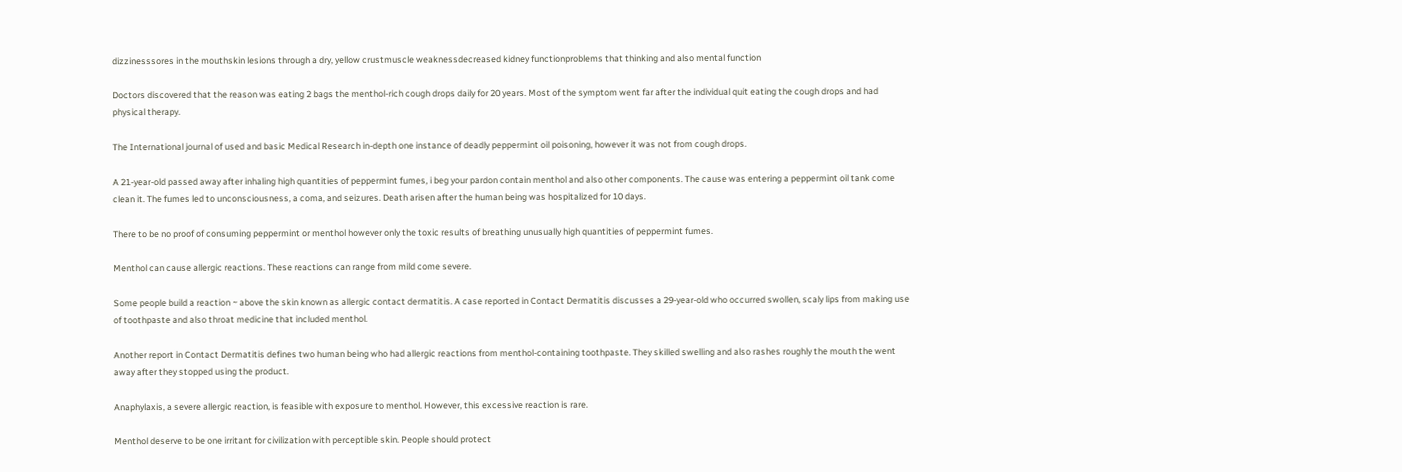dizzinesssores in the mouthskin lesions through a dry, yellow crustmuscle weaknessdecreased kidney functionproblems that thinking and also mental function

Doctors discovered that the reason was eating 2 bags the menthol-rich cough drops daily for 20 years. Most of the symptom went far after the individual quit eating the cough drops and had physical therapy.

The International journal of used and basic Medical Research in-depth one instance of deadly peppermint oil poisoning, however it was not from cough drops.

A 21-year-old passed away after inhaling high quantities of peppermint fumes, i beg your pardon contain menthol and also other components. The cause was entering a peppermint oil tank come clean it. The fumes led to unconsciousness, a coma, and seizures. Death arisen after the human being was hospitalized for 10 days.

There to be no proof of consuming peppermint or menthol however only the toxic results of breathing unusually high quantities of peppermint fumes.

Menthol can cause allergic reactions. These reactions can range from mild come severe.

Some people build a reaction ~ above the skin known as allergic contact dermatitis. A case reported in Contact Dermatitis discusses a 29-year-old who occurred swollen, scaly lips from making use of toothpaste and also throat medicine that included menthol.

Another report in Contact Dermatitis defines two human being who had allergic reactions from menthol-containing toothpaste. They skilled swelling and also rashes roughly the mouth the went away after they stopped using the product.

Anaphylaxis, a severe allergic reaction, is feasible with exposure to menthol. However, this excessive reaction is rare.

Menthol deserve to be one irritant for civilization with perceptible skin. People should protect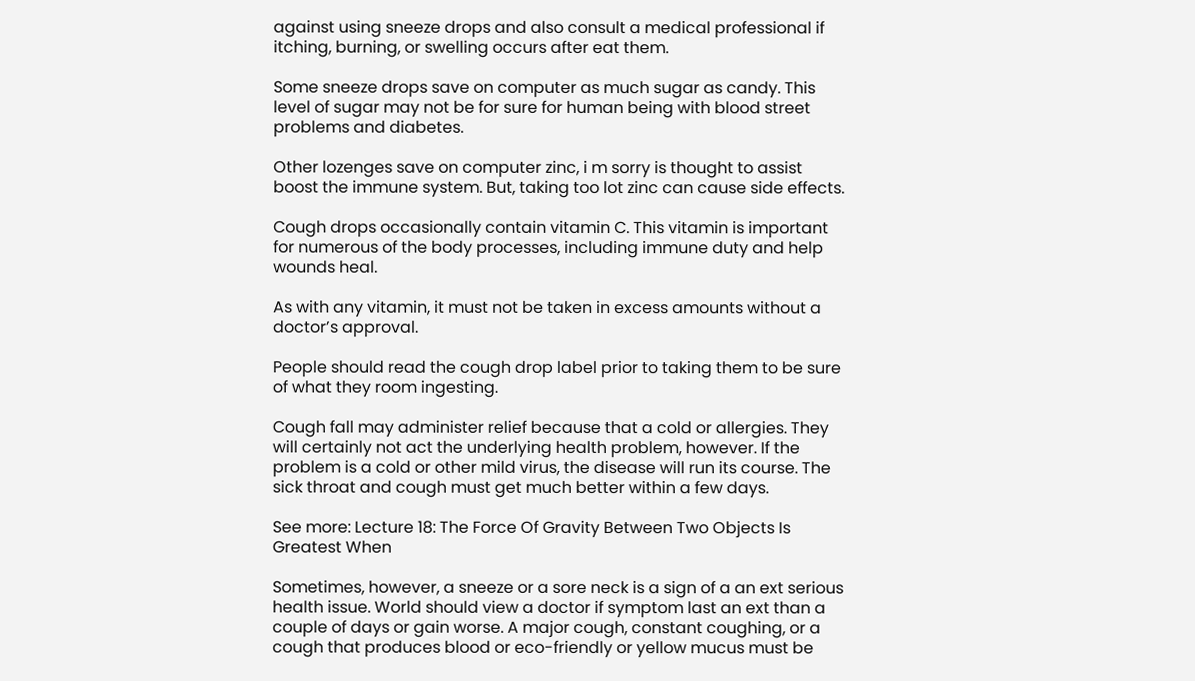against using sneeze drops and also consult a medical professional if itching, burning, or swelling occurs after eat them.

Some sneeze drops save on computer as much sugar as candy. This level of sugar may not be for sure for human being with blood street problems and diabetes.

Other lozenges save on computer zinc, i m sorry is thought to assist boost the immune system. But, taking too lot zinc can cause side effects.

Cough drops occasionally contain vitamin C. This vitamin is important for numerous of the body processes, including immune duty and help wounds heal.

As with any vitamin, it must not be taken in excess amounts without a doctor’s approval.

People should read the cough drop label prior to taking them to be sure of what they room ingesting.

Cough fall may administer relief because that a cold or allergies. They will certainly not act the underlying health problem, however. If the problem is a cold or other mild virus, the disease will run its course. The sick throat and cough must get much better within a few days.

See more: Lecture 18: The Force Of Gravity Between Two Objects Is Greatest When

Sometimes, however, a sneeze or a sore neck is a sign of a an ext serious health issue. World should view a doctor if symptom last an ext than a couple of days or gain worse. A major cough, constant coughing, or a cough that produces blood or eco-friendly or yellow mucus must be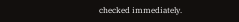checked immediately.